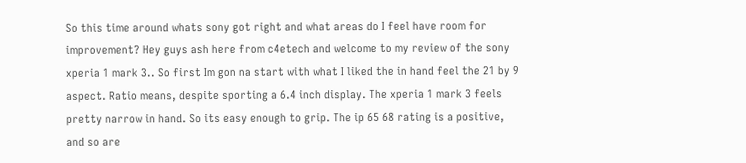So this time around whats sony got right and what areas do I feel have room for improvement? Hey guys ash here from c4etech and welcome to my review of the sony xperia 1 mark 3.. So first Im gon na start with what I liked the in hand feel the 21 by 9 aspect. Ratio means, despite sporting a 6.4 inch display. The xperia 1 mark 3 feels pretty narrow in hand. So its easy enough to grip. The ip 65 68 rating is a positive, and so are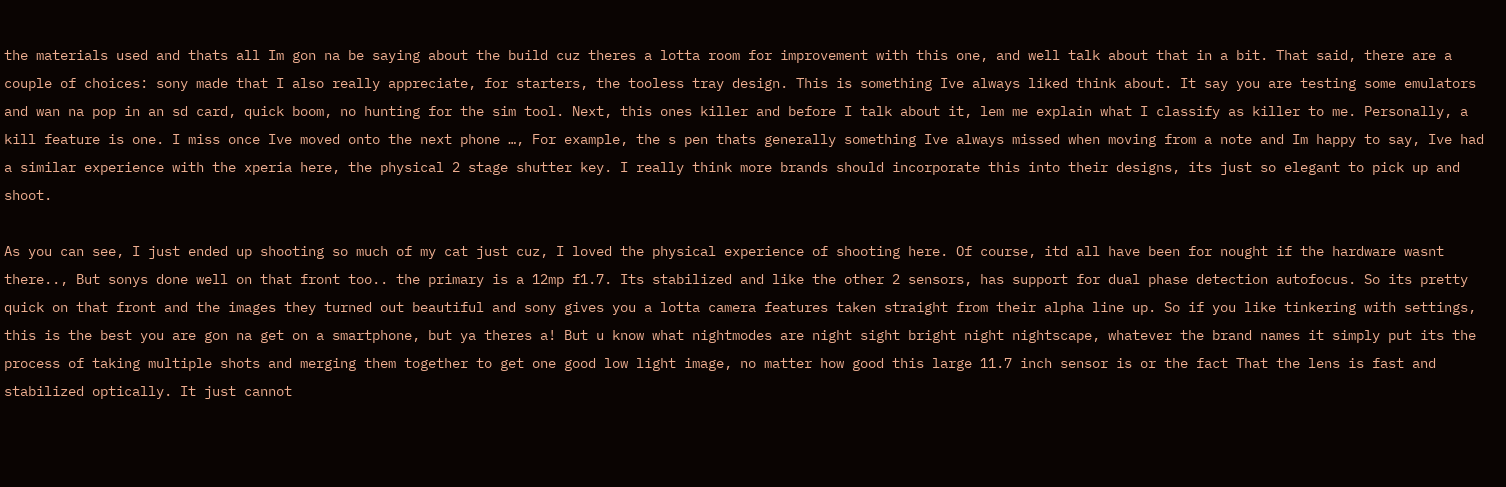the materials used and thats all Im gon na be saying about the build cuz theres a lotta room for improvement with this one, and well talk about that in a bit. That said, there are a couple of choices: sony made that I also really appreciate, for starters, the tooless tray design. This is something Ive always liked think about. It say you are testing some emulators and wan na pop in an sd card, quick boom, no hunting for the sim tool. Next, this ones killer and before I talk about it, lem me explain what I classify as killer to me. Personally, a kill feature is one. I miss once Ive moved onto the next phone …, For example, the s pen thats generally something Ive always missed when moving from a note and Im happy to say, Ive had a similar experience with the xperia here, the physical 2 stage shutter key. I really think more brands should incorporate this into their designs, its just so elegant to pick up and shoot.

As you can see, I just ended up shooting so much of my cat just cuz, I loved the physical experience of shooting here. Of course, itd all have been for nought if the hardware wasnt there.., But sonys done well on that front too.. the primary is a 12mp f1.7. Its stabilized and like the other 2 sensors, has support for dual phase detection autofocus. So its pretty quick on that front and the images they turned out beautiful and sony gives you a lotta camera features taken straight from their alpha line up. So if you like tinkering with settings, this is the best you are gon na get on a smartphone, but ya theres a! But u know what nightmodes are night sight bright night nightscape, whatever the brand names it simply put its the process of taking multiple shots and merging them together to get one good low light image, no matter how good this large 11.7 inch sensor is or the fact That the lens is fast and stabilized optically. It just cannot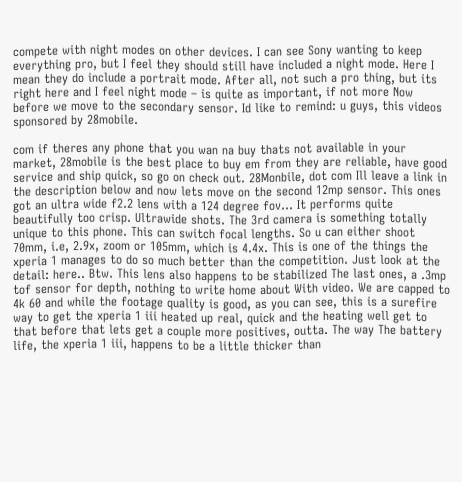compete with night modes on other devices. I can see Sony wanting to keep everything pro, but I feel they should still have included a night mode. Here I mean they do include a portrait mode. After all, not such a pro thing, but its right here and I feel night mode – is quite as important, if not more Now before we move to the secondary sensor. Id like to remind: u guys, this videos sponsored by 28mobile.

com if theres any phone that you wan na buy thats not available in your market, 28mobile is the best place to buy em from they are reliable, have good service and ship quick, so go on check out. 28Monbile, dot com Ill leave a link in the description below and now lets move on the second 12mp sensor. This ones got an ultra wide f2.2 lens with a 124 degree fov… It performs quite beautifully too crisp. Ultrawide shots. The 3rd camera is something totally unique to this phone. This can switch focal lengths. So u can either shoot 70mm, i.e, 2.9x, zoom or 105mm, which is 4.4x. This is one of the things the xperia 1 manages to do so much better than the competition. Just look at the detail: here.. Btw. This lens also happens to be stabilized The last ones, a .3mp tof sensor for depth, nothing to write home about With video. We are capped to 4k 60 and while the footage quality is good, as you can see, this is a surefire way to get the xperia 1 iii heated up real, quick and the heating well get to that before that lets get a couple more positives, outta. The way The battery life, the xperia 1 iii, happens to be a little thicker than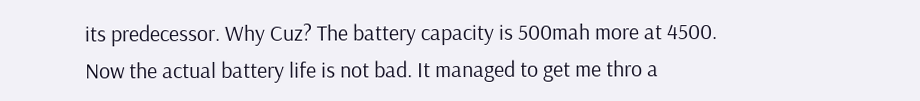its predecessor. Why Cuz? The battery capacity is 500mah more at 4500. Now the actual battery life is not bad. It managed to get me thro a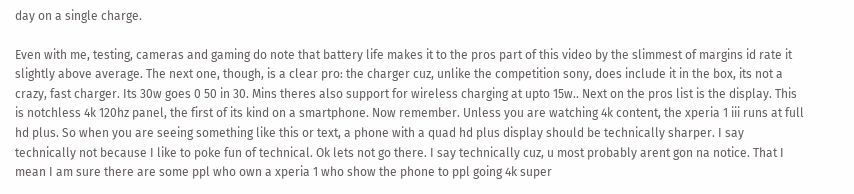day on a single charge.

Even with me, testing, cameras and gaming do note that battery life makes it to the pros part of this video by the slimmest of margins id rate it slightly above average. The next one, though, is a clear pro: the charger cuz, unlike the competition sony, does include it in the box, its not a crazy, fast charger. Its 30w goes 0 50 in 30. Mins theres also support for wireless charging at upto 15w.. Next on the pros list is the display. This is notchless 4k 120hz panel, the first of its kind on a smartphone. Now remember. Unless you are watching 4k content, the xperia 1 iii runs at full hd plus. So when you are seeing something like this or text, a phone with a quad hd plus display should be technically sharper. I say technically not because I like to poke fun of technical. Ok lets not go there. I say technically cuz, u most probably arent gon na notice. That I mean I am sure there are some ppl who own a xperia 1 who show the phone to ppl going 4k super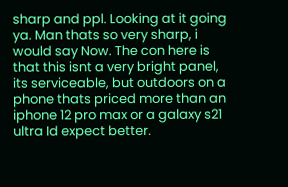sharp and ppl. Looking at it going ya. Man thats so very sharp, i would say Now. The con here is that this isnt a very bright panel, its serviceable, but outdoors on a phone thats priced more than an iphone 12 pro max or a galaxy s21 ultra Id expect better.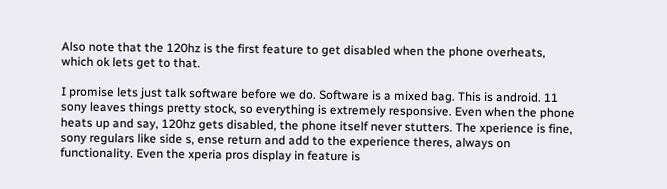Also note that the 120hz is the first feature to get disabled when the phone overheats, which ok lets get to that.

I promise lets just talk software before we do. Software is a mixed bag. This is android. 11 sony leaves things pretty stock, so everything is extremely responsive. Even when the phone heats up and say, 120hz gets disabled, the phone itself never stutters. The xperience is fine, sony regulars like side s, ense return and add to the experience theres, always on functionality. Even the xperia pros display in feature is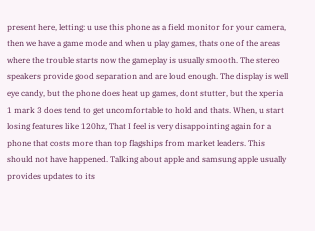present here, letting: u use this phone as a field monitor for your camera, then we have a game mode and when u play games, thats one of the areas where the trouble starts now the gameplay is usually smooth. The stereo speakers provide good separation and are loud enough. The display is well eye candy, but the phone does heat up games, dont stutter, but the xperia 1 mark 3 does tend to get uncomfortable to hold and thats. When, u start losing features like 120hz, That I feel is very disappointing again for a phone that costs more than top flagships from market leaders. This should not have happened. Talking about apple and samsung apple usually provides updates to its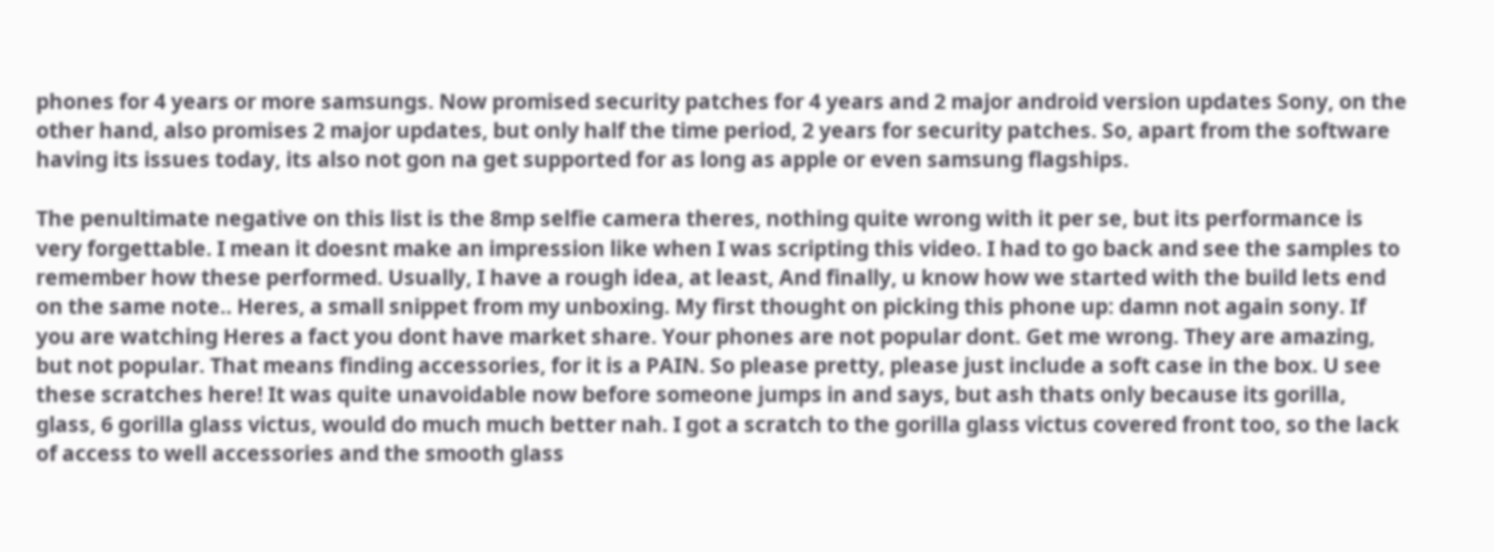phones for 4 years or more samsungs. Now promised security patches for 4 years and 2 major android version updates Sony, on the other hand, also promises 2 major updates, but only half the time period, 2 years for security patches. So, apart from the software having its issues today, its also not gon na get supported for as long as apple or even samsung flagships.

The penultimate negative on this list is the 8mp selfie camera theres, nothing quite wrong with it per se, but its performance is very forgettable. I mean it doesnt make an impression like when I was scripting this video. I had to go back and see the samples to remember how these performed. Usually, I have a rough idea, at least, And finally, u know how we started with the build lets end on the same note.. Heres, a small snippet from my unboxing. My first thought on picking this phone up: damn not again sony. If you are watching Heres a fact you dont have market share. Your phones are not popular dont. Get me wrong. They are amazing, but not popular. That means finding accessories, for it is a PAIN. So please pretty, please just include a soft case in the box. U see these scratches here! It was quite unavoidable now before someone jumps in and says, but ash thats only because its gorilla, glass, 6 gorilla glass victus, would do much much better nah. I got a scratch to the gorilla glass victus covered front too, so the lack of access to well accessories and the smooth glass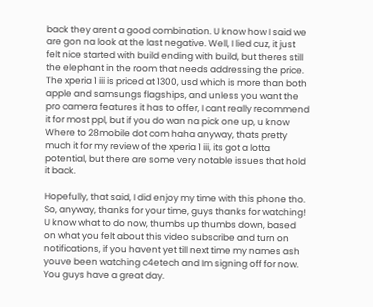back they arent a good combination. U know how I said we are gon na look at the last negative. Well, I lied cuz, it just felt nice started with build ending with build, but theres still the elephant in the room that needs addressing the price. The xperia 1 iii is priced at 1300, usd which is more than both apple and samsungs flagships, and unless you want the pro camera features it has to offer, I cant really recommend it for most ppl, but if you do wan na pick one up, u know Where to 28mobile dot com haha anyway, thats pretty much it for my review of the xperia 1 iii, its got a lotta potential, but there are some very notable issues that hold it back.

Hopefully, that said, I did enjoy my time with this phone tho. So, anyway, thanks for your time, guys thanks for watching! U know what to do now, thumbs up thumbs down, based on what you felt about this video subscribe and turn on notifications, if you havent yet till next time my names ash youve been watching c4etech and Im signing off for now. You guys have a great day.